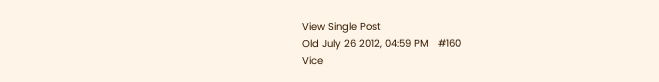View Single Post
Old July 26 2012, 04:59 PM   #160
Vice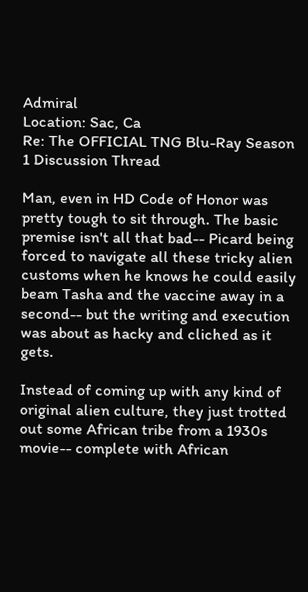Admiral
Location: Sac, Ca
Re: The OFFICIAL TNG Blu-Ray Season 1 Discussion Thread

Man, even in HD Code of Honor was pretty tough to sit through. The basic premise isn't all that bad-- Picard being forced to navigate all these tricky alien customs when he knows he could easily beam Tasha and the vaccine away in a second-- but the writing and execution was about as hacky and cliched as it gets.

Instead of coming up with any kind of original alien culture, they just trotted out some African tribe from a 1930s movie-- complete with African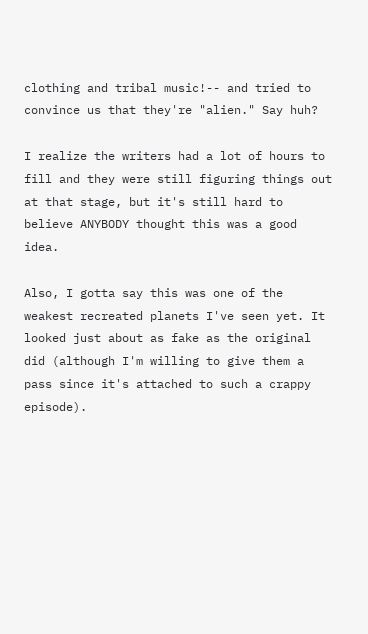clothing and tribal music!-- and tried to convince us that they're "alien." Say huh?

I realize the writers had a lot of hours to fill and they were still figuring things out at that stage, but it's still hard to believe ANYBODY thought this was a good idea.

Also, I gotta say this was one of the weakest recreated planets I've seen yet. It looked just about as fake as the original did (although I'm willing to give them a pass since it's attached to such a crappy episode).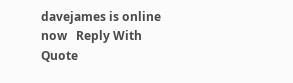davejames is online now   Reply With Quote